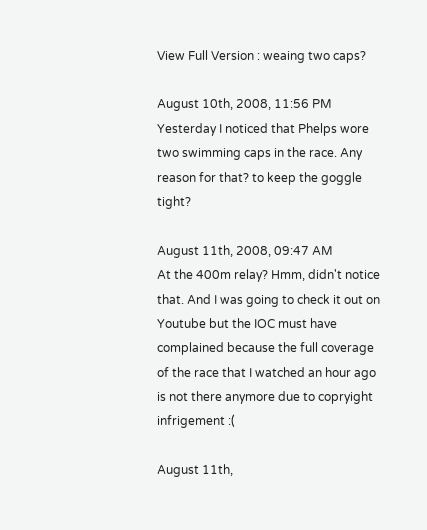View Full Version : weaing two caps?

August 10th, 2008, 11:56 PM
Yesterday I noticed that Phelps wore two swimming caps in the race. Any reason for that? to keep the goggle tight?

August 11th, 2008, 09:47 AM
At the 400m relay? Hmm, didn't notice that. And I was going to check it out on Youtube but the IOC must have complained because the full coverage of the race that I watched an hour ago is not there anymore due to copryight infrigement :(

August 11th,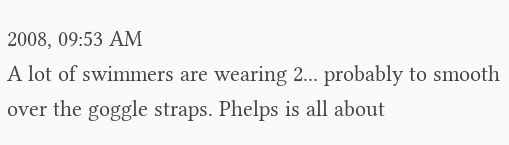2008, 09:53 AM
A lot of swimmers are wearing 2... probably to smooth over the goggle straps. Phelps is all about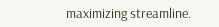maximizing streamline.